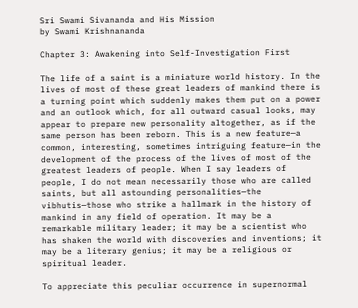Sri Swami Sivananda and His Mission
by Swami Krishnananda

Chapter 3: Awakening into Self-Investigation First

The life of a saint is a miniature world history. In the lives of most of these great leaders of mankind there is a turning point which suddenly makes them put on a power and an outlook which, for all outward casual looks, may appear to prepare new personality altogether, as if the same person has been reborn. This is a new feature—a common, interesting, sometimes intriguing feature—in the development of the process of the lives of most of the greatest leaders of people. When I say leaders of people, I do not mean necessarily those who are called saints, but all astounding personalities—the vibhutis—those who strike a hallmark in the history of mankind in any field of operation. It may be a remarkable military leader; it may be a scientist who has shaken the world with discoveries and inventions; it may be a literary genius; it may be a religious or spiritual leader.

To appreciate this peculiar occurrence in supernormal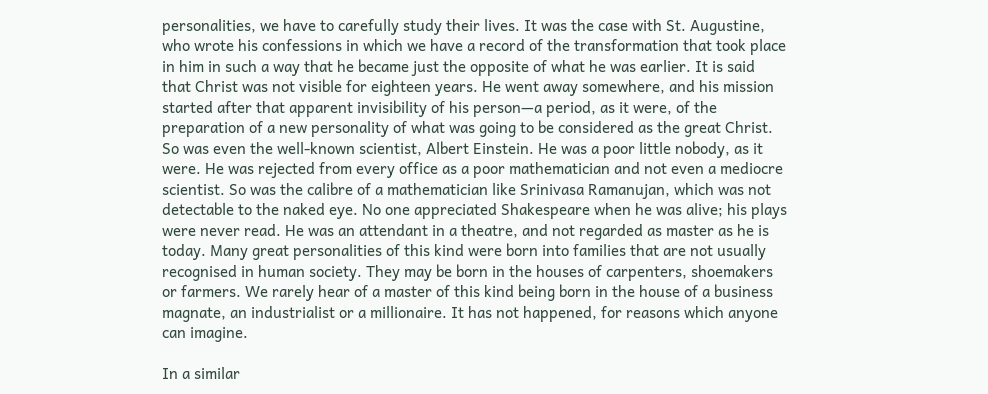personalities, we have to carefully study their lives. It was the case with St. Augustine, who wrote his confessions in which we have a record of the transformation that took place in him in such a way that he became just the opposite of what he was earlier. It is said that Christ was not visible for eighteen years. He went away somewhere, and his mission started after that apparent invisibility of his person—a period, as it were, of the preparation of a new personality of what was going to be considered as the great Christ. So was even the well-known scientist, Albert Einstein. He was a poor little nobody, as it were. He was rejected from every office as a poor mathematician and not even a mediocre scientist. So was the calibre of a mathematician like Srinivasa Ramanujan, which was not detectable to the naked eye. No one appreciated Shakespeare when he was alive; his plays were never read. He was an attendant in a theatre, and not regarded as master as he is today. Many great personalities of this kind were born into families that are not usually recognised in human society. They may be born in the houses of carpenters, shoemakers or farmers. We rarely hear of a master of this kind being born in the house of a business magnate, an industrialist or a millionaire. It has not happened, for reasons which anyone can imagine.

In a similar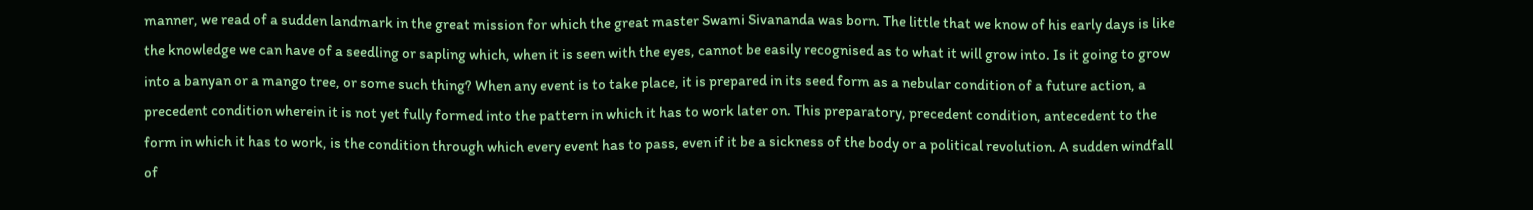manner, we read of a sudden landmark in the great mission for which the great master Swami Sivananda was born. The little that we know of his early days is like the knowledge we can have of a seedling or sapling which, when it is seen with the eyes, cannot be easily recognised as to what it will grow into. Is it going to grow into a banyan or a mango tree, or some such thing? When any event is to take place, it is prepared in its seed form as a nebular condition of a future action, a precedent condition wherein it is not yet fully formed into the pattern in which it has to work later on. This preparatory, precedent condition, antecedent to the form in which it has to work, is the condition through which every event has to pass, even if it be a sickness of the body or a political revolution. A sudden windfall of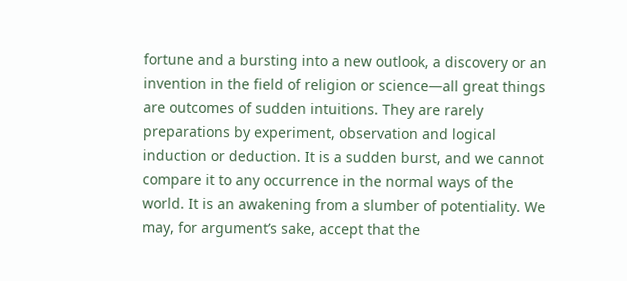fortune and a bursting into a new outlook, a discovery or an invention in the field of religion or science—all great things are outcomes of sudden intuitions. They are rarely preparations by experiment, observation and logical induction or deduction. It is a sudden burst, and we cannot compare it to any occurrence in the normal ways of the world. It is an awakening from a slumber of potentiality. We may, for argument’s sake, accept that the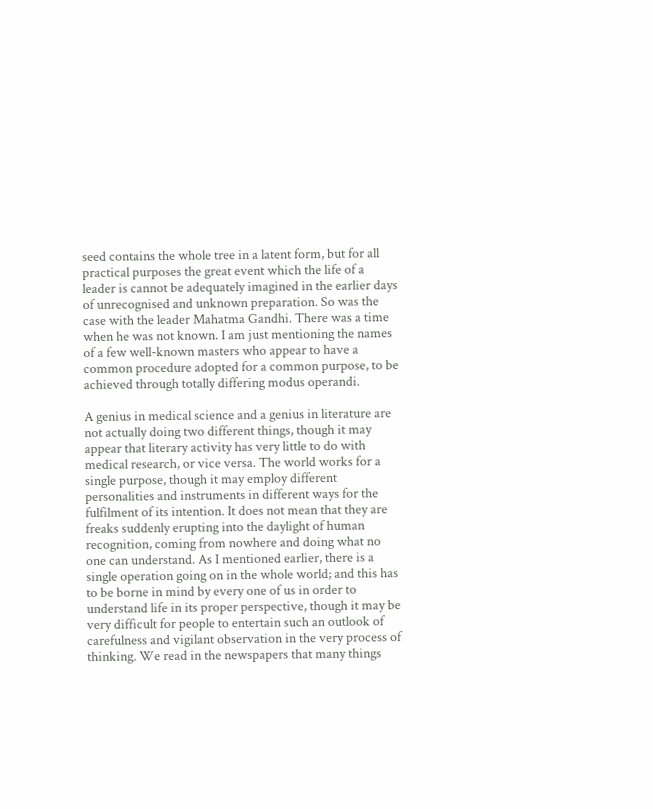seed contains the whole tree in a latent form, but for all practical purposes the great event which the life of a leader is cannot be adequately imagined in the earlier days of unrecognised and unknown preparation. So was the case with the leader Mahatma Gandhi. There was a time when he was not known. I am just mentioning the names of a few well-known masters who appear to have a common procedure adopted for a common purpose, to be achieved through totally differing modus operandi.

A genius in medical science and a genius in literature are not actually doing two different things, though it may appear that literary activity has very little to do with medical research, or vice versa. The world works for a single purpose, though it may employ different personalities and instruments in different ways for the fulfilment of its intention. It does not mean that they are freaks suddenly erupting into the daylight of human recognition, coming from nowhere and doing what no one can understand. As I mentioned earlier, there is a single operation going on in the whole world; and this has to be borne in mind by every one of us in order to understand life in its proper perspective, though it may be very difficult for people to entertain such an outlook of carefulness and vigilant observation in the very process of thinking. We read in the newspapers that many things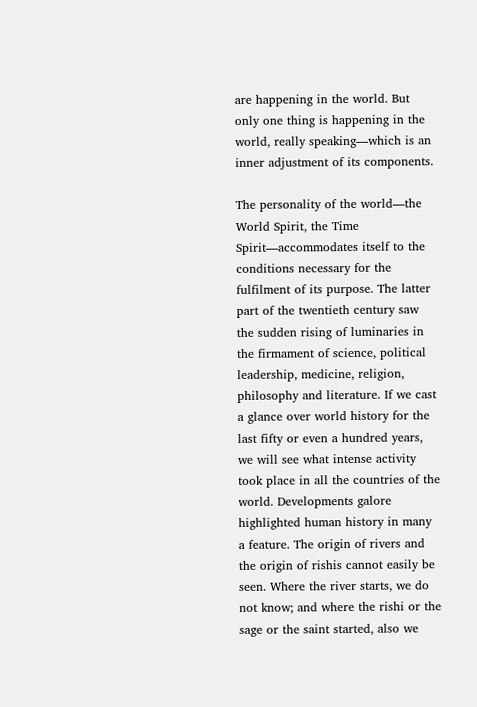are happening in the world. But only one thing is happening in the world, really speaking—which is an inner adjustment of its components.

The personality of the world—the World Spirit, the Time Spirit—accommodates itself to the conditions necessary for the fulfilment of its purpose. The latter part of the twentieth century saw the sudden rising of luminaries in the firmament of science, political leadership, medicine, religion, philosophy and literature. If we cast a glance over world history for the last fifty or even a hundred years, we will see what intense activity took place in all the countries of the world. Developments galore highlighted human history in many a feature. The origin of rivers and the origin of rishis cannot easily be seen. Where the river starts, we do not know; and where the rishi or the sage or the saint started, also we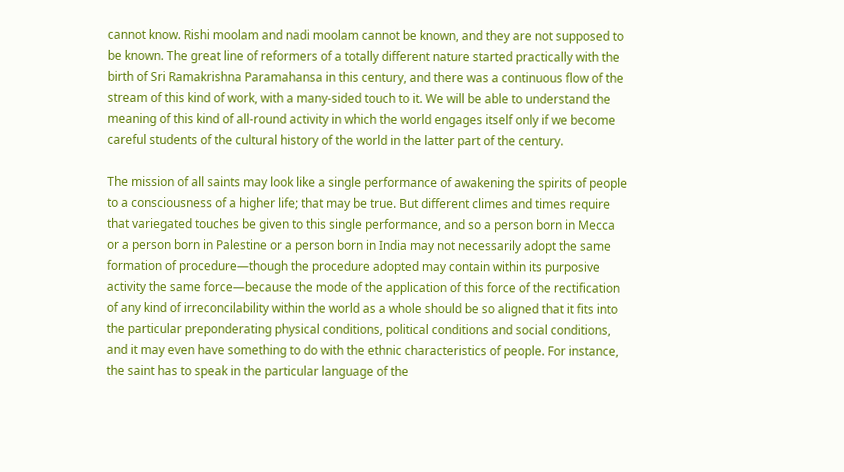cannot know. Rishi moolam and nadi moolam cannot be known, and they are not supposed to be known. The great line of reformers of a totally different nature started practically with the birth of Sri Ramakrishna Paramahansa in this century, and there was a continuous flow of the stream of this kind of work, with a many-sided touch to it. We will be able to understand the meaning of this kind of all-round activity in which the world engages itself only if we become careful students of the cultural history of the world in the latter part of the century.

The mission of all saints may look like a single performance of awakening the spirits of people to a consciousness of a higher life; that may be true. But different climes and times require that variegated touches be given to this single performance, and so a person born in Mecca or a person born in Palestine or a person born in India may not necessarily adopt the same formation of procedure—though the procedure adopted may contain within its purposive activity the same force—because the mode of the application of this force of the rectification of any kind of irreconcilability within the world as a whole should be so aligned that it fits into the particular preponderating physical conditions, political conditions and social conditions, and it may even have something to do with the ethnic characteristics of people. For instance, the saint has to speak in the particular language of the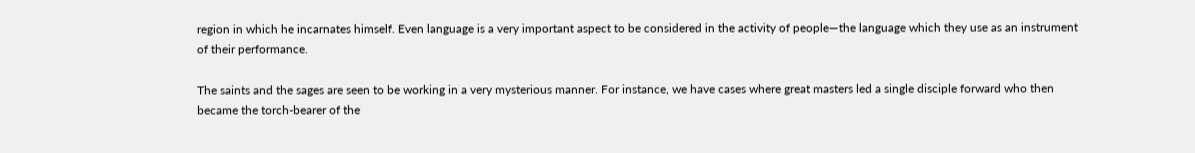region in which he incarnates himself. Even language is a very important aspect to be considered in the activity of people—the language which they use as an instrument of their performance.

The saints and the sages are seen to be working in a very mysterious manner. For instance, we have cases where great masters led a single disciple forward who then became the torch-bearer of the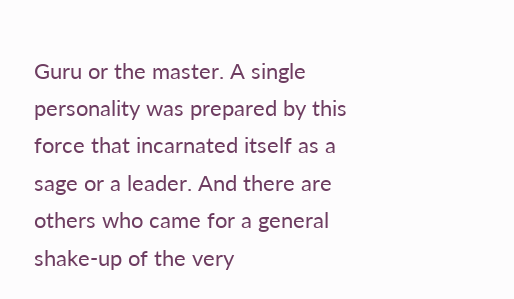Guru or the master. A single personality was prepared by this force that incarnated itself as a sage or a leader. And there are others who came for a general shake-up of the very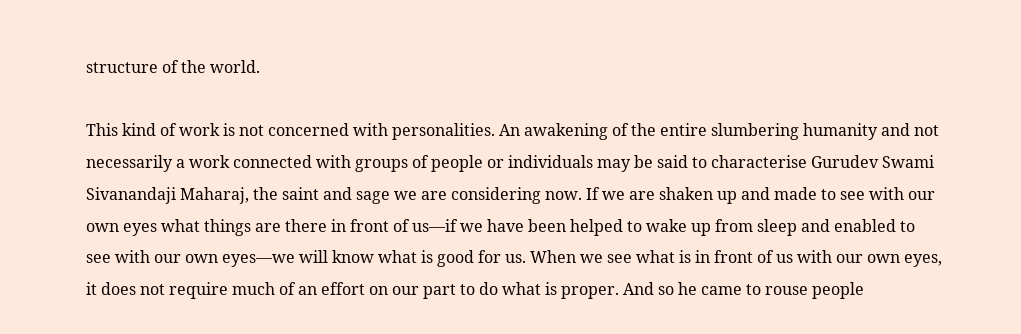structure of the world.

This kind of work is not concerned with personalities. An awakening of the entire slumbering humanity and not necessarily a work connected with groups of people or individuals may be said to characterise Gurudev Swami Sivanandaji Maharaj, the saint and sage we are considering now. If we are shaken up and made to see with our own eyes what things are there in front of us—if we have been helped to wake up from sleep and enabled to see with our own eyes—we will know what is good for us. When we see what is in front of us with our own eyes, it does not require much of an effort on our part to do what is proper. And so he came to rouse people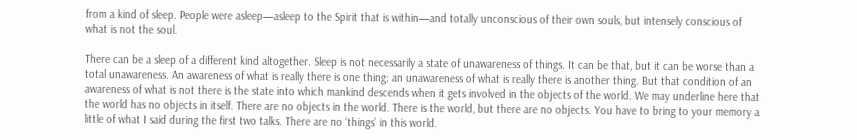from a kind of sleep. People were asleep—asleep to the Spirit that is within—and totally unconscious of their own souls, but intensely conscious of what is not the soul.

There can be a sleep of a different kind altogether. Sleep is not necessarily a state of unawareness of things. It can be that, but it can be worse than a total unawareness. An awareness of what is really there is one thing; an unawareness of what is really there is another thing. But that condition of an awareness of what is not there is the state into which mankind descends when it gets involved in the objects of the world. We may underline here that the world has no objects in itself. There are no objects in the world. There is the world, but there are no objects. You have to bring to your memory a little of what I said during the first two talks. There are no ‘things’ in this world.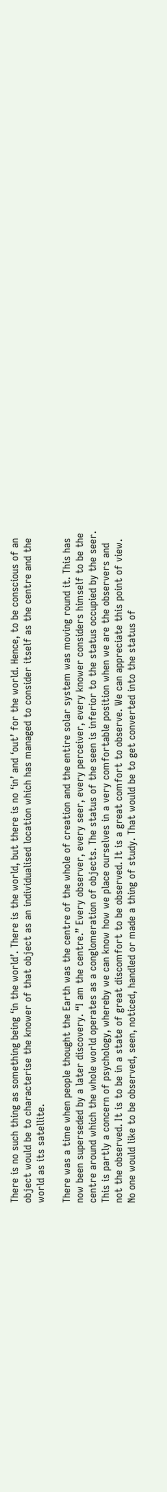There is no such thing as something being ‘in the world’. There is the world, but there is no ‘in’ and ‘out’ for the world. Hence, to be conscious of an object would be to characterise the knower of that object as an individualised location which has managed to consider itself as the centre and the world as its satellite.

There was a time when people thought the Earth was the centre of the whole of creation and the entire solar system was moving round it. This has now been superseded by a later discovery. “I am the centre.” Every observer, every seer, every perceiver, every knower considers himself to be the centre around which the whole world operates as a conglomeration of objects. The status of the seen is inferior to the status occupied by the seer. This is partly a concern of psychology, whereby we can know how we place ourselves in a very comfortable position when we are the observers and not the observed. It is to be in a state of great discomfort to be observed. It is a great comfort to observe. We can appreciate this point of view. No one would like to be observed, seen, noticed, handled or made a thing of study. That would be to get converted into the status of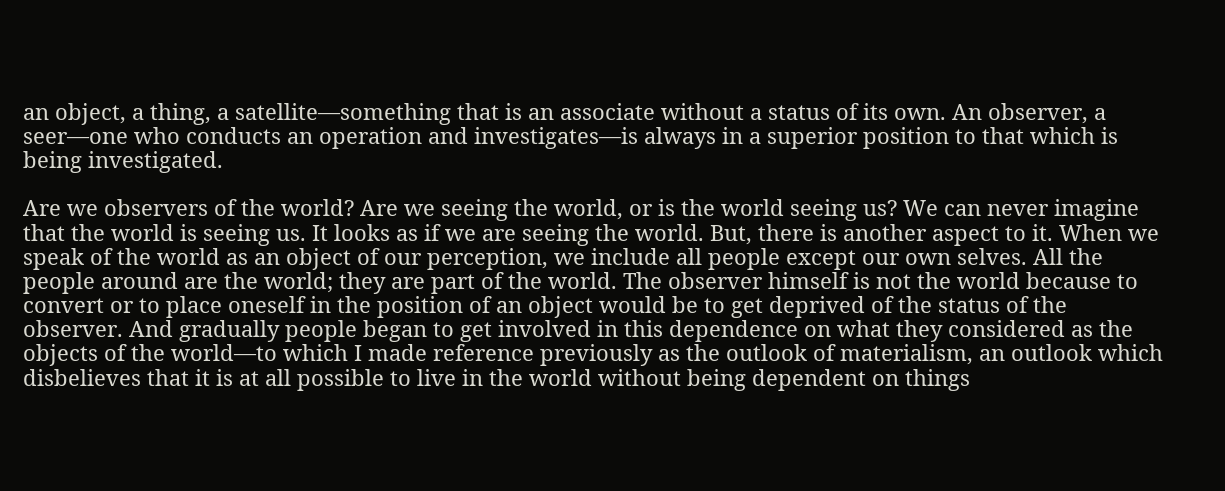an object, a thing, a satellite—something that is an associate without a status of its own. An observer, a seer—one who conducts an operation and investigates—is always in a superior position to that which is being investigated.

Are we observers of the world? Are we seeing the world, or is the world seeing us? We can never imagine that the world is seeing us. It looks as if we are seeing the world. But, there is another aspect to it. When we speak of the world as an object of our perception, we include all people except our own selves. All the people around are the world; they are part of the world. The observer himself is not the world because to convert or to place oneself in the position of an object would be to get deprived of the status of the observer. And gradually people began to get involved in this dependence on what they considered as the objects of the world—to which I made reference previously as the outlook of materialism, an outlook which disbelieves that it is at all possible to live in the world without being dependent on things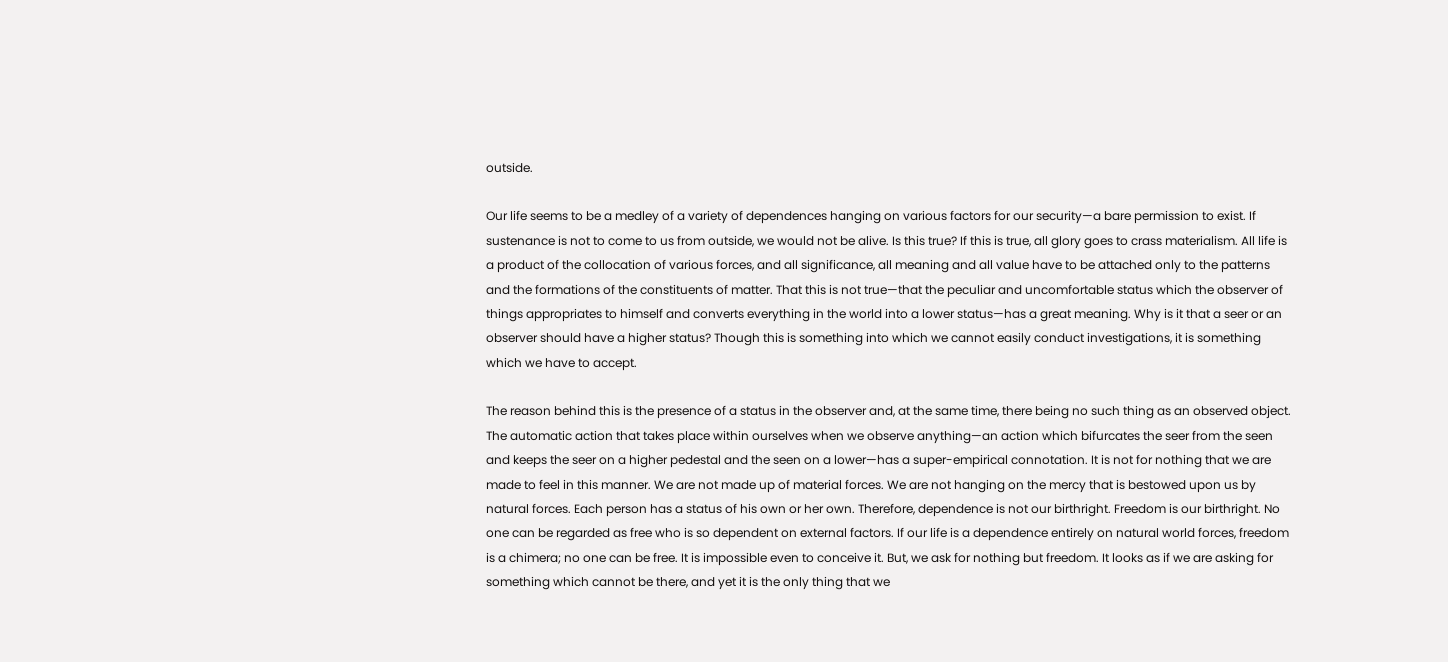outside.

Our life seems to be a medley of a variety of dependences hanging on various factors for our security—a bare permission to exist. If sustenance is not to come to us from outside, we would not be alive. Is this true? If this is true, all glory goes to crass materialism. All life is a product of the collocation of various forces, and all significance, all meaning and all value have to be attached only to the patterns and the formations of the constituents of matter. That this is not true—that the peculiar and uncomfortable status which the observer of things appropriates to himself and converts everything in the world into a lower status—has a great meaning. Why is it that a seer or an observer should have a higher status? Though this is something into which we cannot easily conduct investigations, it is something which we have to accept.

The reason behind this is the presence of a status in the observer and, at the same time, there being no such thing as an observed object. The automatic action that takes place within ourselves when we observe anything—an action which bifurcates the seer from the seen and keeps the seer on a higher pedestal and the seen on a lower—has a super-empirical connotation. It is not for nothing that we are made to feel in this manner. We are not made up of material forces. We are not hanging on the mercy that is bestowed upon us by natural forces. Each person has a status of his own or her own. Therefore, dependence is not our birthright. Freedom is our birthright. No one can be regarded as free who is so dependent on external factors. If our life is a dependence entirely on natural world forces, freedom is a chimera; no one can be free. It is impossible even to conceive it. But, we ask for nothing but freedom. It looks as if we are asking for something which cannot be there, and yet it is the only thing that we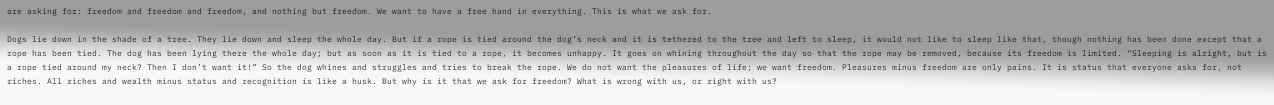are asking for: freedom and freedom and freedom, and nothing but freedom. We want to have a free hand in everything. This is what we ask for.

Dogs lie down in the shade of a tree. They lie down and sleep the whole day. But if a rope is tied around the dog’s neck and it is tethered to the tree and left to sleep, it would not like to sleep like that, though nothing has been done except that a rope has been tied. The dog has been lying there the whole day; but as soon as it is tied to a rope, it becomes unhappy. It goes on whining throughout the day so that the rope may be removed, because its freedom is limited. “Sleeping is alright, but is a rope tied around my neck? Then I don’t want it!” So the dog whines and struggles and tries to break the rope. We do not want the pleasures of life; we want freedom. Pleasures minus freedom are only pains. It is status that everyone asks for, not riches. All riches and wealth minus status and recognition is like a husk. But why is it that we ask for freedom? What is wrong with us, or right with us?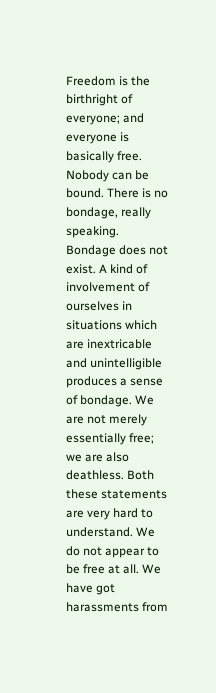Freedom is the birthright of everyone; and everyone is basically free. Nobody can be bound. There is no bondage, really speaking. Bondage does not exist. A kind of involvement of ourselves in situations which are inextricable and unintelligible produces a sense of bondage. We are not merely essentially free; we are also deathless. Both these statements are very hard to understand. We do not appear to be free at all. We have got harassments from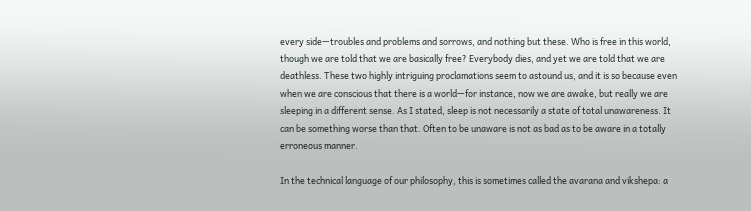every side—troubles and problems and sorrows, and nothing but these. Who is free in this world, though we are told that we are basically free? Everybody dies, and yet we are told that we are deathless. These two highly intriguing proclamations seem to astound us, and it is so because even when we are conscious that there is a world—for instance, now we are awake, but really we are sleeping in a different sense. As I stated, sleep is not necessarily a state of total unawareness. It can be something worse than that. Often to be unaware is not as bad as to be aware in a totally erroneous manner.

In the technical language of our philosophy, this is sometimes called the avarana and vikshepa: a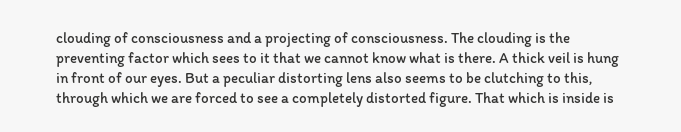clouding of consciousness and a projecting of consciousness. The clouding is the preventing factor which sees to it that we cannot know what is there. A thick veil is hung in front of our eyes. But a peculiar distorting lens also seems to be clutching to this, through which we are forced to see a completely distorted figure. That which is inside is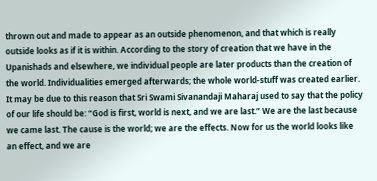thrown out and made to appear as an outside phenomenon, and that which is really outside looks as if it is within. According to the story of creation that we have in the Upanishads and elsewhere, we individual people are later products than the creation of the world. Individualities emerged afterwards; the whole world-stuff was created earlier. It may be due to this reason that Sri Swami Sivanandaji Maharaj used to say that the policy of our life should be: “God is first, world is next, and we are last.” We are the last because we came last. The cause is the world; we are the effects. Now for us the world looks like an effect, and we are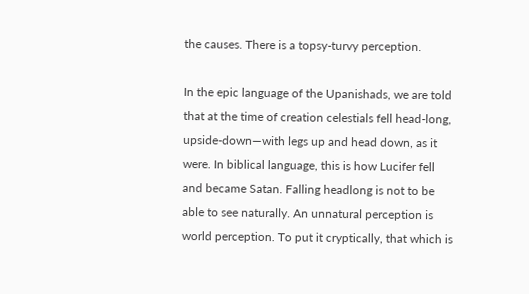the causes. There is a topsy-turvy perception.

In the epic language of the Upanishads, we are told that at the time of creation celestials fell head-long, upside-down—with legs up and head down, as it were. In biblical language, this is how Lucifer fell and became Satan. Falling headlong is not to be able to see naturally. An unnatural perception is world perception. To put it cryptically, that which is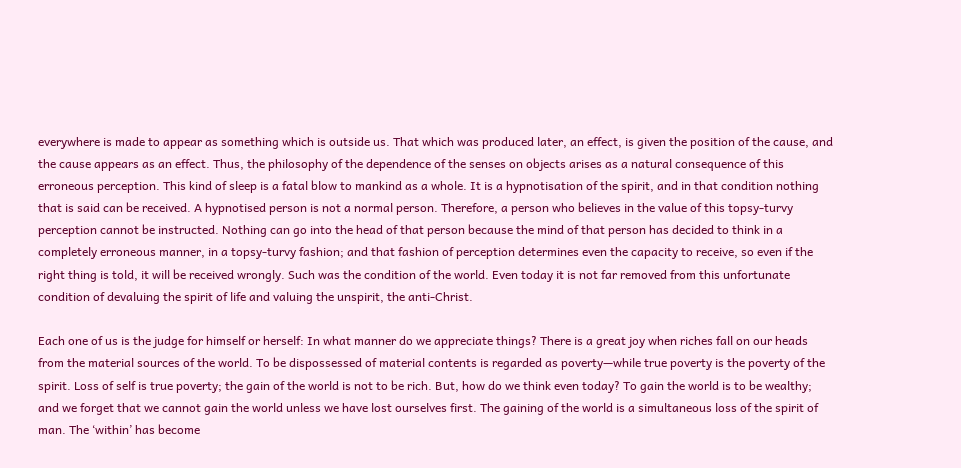everywhere is made to appear as something which is outside us. That which was produced later, an effect, is given the position of the cause, and the cause appears as an effect. Thus, the philosophy of the dependence of the senses on objects arises as a natural consequence of this erroneous perception. This kind of sleep is a fatal blow to mankind as a whole. It is a hypnotisation of the spirit, and in that condition nothing that is said can be received. A hypnotised person is not a normal person. Therefore, a person who believes in the value of this topsy-turvy perception cannot be instructed. Nothing can go into the head of that person because the mind of that person has decided to think in a completely erroneous manner, in a topsy-turvy fashion; and that fashion of perception determines even the capacity to receive, so even if the right thing is told, it will be received wrongly. Such was the condition of the world. Even today it is not far removed from this unfortunate condition of devaluing the spirit of life and valuing the unspirit, the anti-Christ.

Each one of us is the judge for himself or herself: In what manner do we appreciate things? There is a great joy when riches fall on our heads from the material sources of the world. To be dispossessed of material contents is regarded as poverty—while true poverty is the poverty of the spirit. Loss of self is true poverty; the gain of the world is not to be rich. But, how do we think even today? To gain the world is to be wealthy; and we forget that we cannot gain the world unless we have lost ourselves first. The gaining of the world is a simultaneous loss of the spirit of man. The ‘within’ has become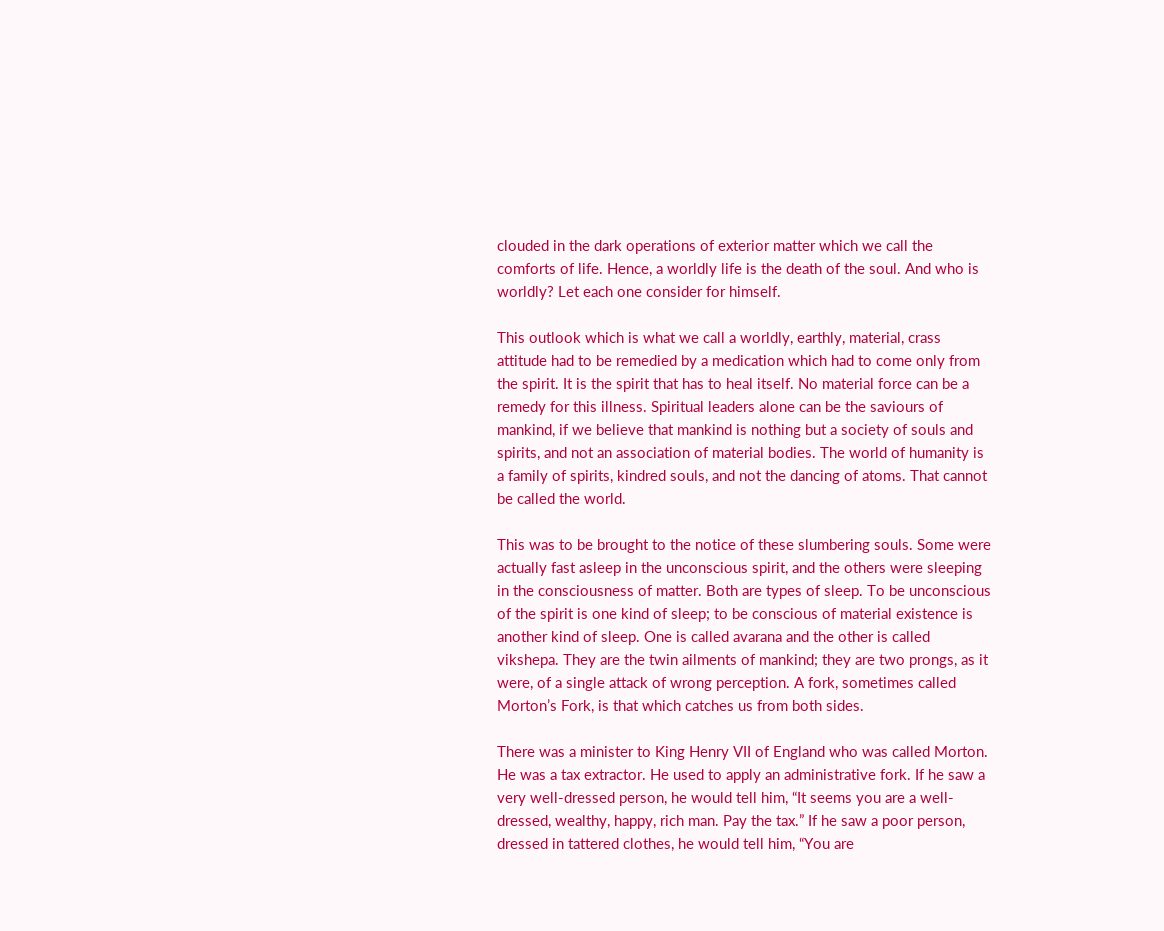clouded in the dark operations of exterior matter which we call the comforts of life. Hence, a worldly life is the death of the soul. And who is worldly? Let each one consider for himself.

This outlook which is what we call a worldly, earthly, material, crass attitude had to be remedied by a medication which had to come only from the spirit. It is the spirit that has to heal itself. No material force can be a remedy for this illness. Spiritual leaders alone can be the saviours of mankind, if we believe that mankind is nothing but a society of souls and spirits, and not an association of material bodies. The world of humanity is a family of spirits, kindred souls, and not the dancing of atoms. That cannot be called the world.

This was to be brought to the notice of these slumbering souls. Some were actually fast asleep in the unconscious spirit, and the others were sleeping in the consciousness of matter. Both are types of sleep. To be unconscious of the spirit is one kind of sleep; to be conscious of material existence is another kind of sleep. One is called avarana and the other is called vikshepa. They are the twin ailments of mankind; they are two prongs, as it were, of a single attack of wrong perception. A fork, sometimes called Morton’s Fork, is that which catches us from both sides.

There was a minister to King Henry VII of England who was called Morton. He was a tax extractor. He used to apply an administrative fork. If he saw a very well-dressed person, he would tell him, “It seems you are a well-dressed, wealthy, happy, rich man. Pay the tax.” If he saw a poor person, dressed in tattered clothes, he would tell him, “You are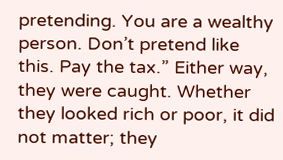pretending. You are a wealthy person. Don’t pretend like this. Pay the tax.” Either way, they were caught. Whether they looked rich or poor, it did not matter; they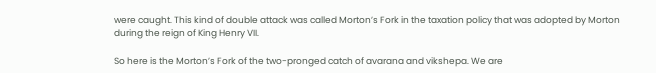were caught. This kind of double attack was called Morton’s Fork in the taxation policy that was adopted by Morton during the reign of King Henry VII.

So here is the Morton’s Fork of the two-pronged catch of avarana and vikshepa. We are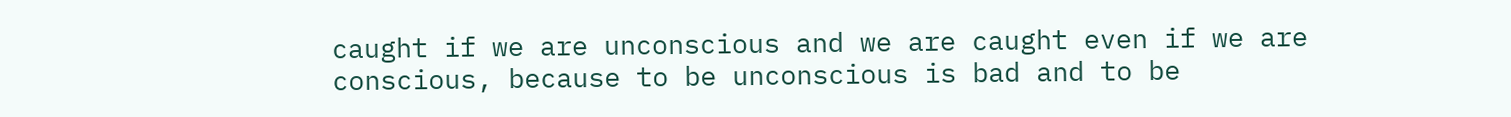caught if we are unconscious and we are caught even if we are conscious, because to be unconscious is bad and to be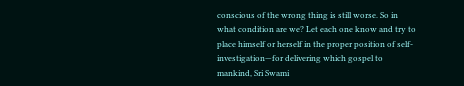conscious of the wrong thing is still worse. So in what condition are we? Let each one know and try to place himself or herself in the proper position of self-investigation—for delivering which gospel to mankind, Sri Swami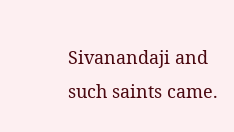Sivanandaji and such saints came.